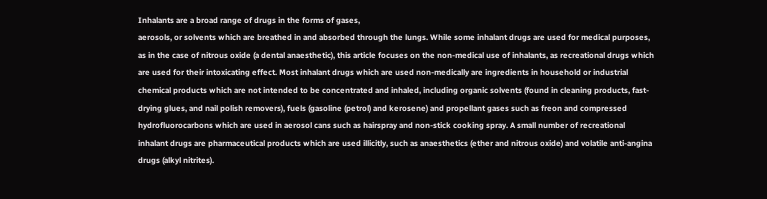Inhalants are a broad range of drugs in the forms of gases,
aerosols, or solvents which are breathed in and absorbed through the lungs. While some inhalant drugs are used for medical purposes, as in the case of nitrous oxide (a dental anaesthetic), this article focuses on the non-medical use of inhalants, as recreational drugs which are used for their intoxicating effect. Most inhalant drugs which are used non-medically are ingredients in household or industrial chemical products which are not intended to be concentrated and inhaled, including organic solvents (found in cleaning products, fast-drying glues, and nail polish removers), fuels (gasoline (petrol) and kerosene) and propellant gases such as freon and compressed hydrofluorocarbons which are used in aerosol cans such as hairspray and non-stick cooking spray. A small number of recreational inhalant drugs are pharmaceutical products which are used illicitly, such as anaesthetics (ether and nitrous oxide) and volatile anti-angina drugs (alkyl nitrites).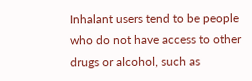Inhalant users tend to be people who do not have access to other drugs or alcohol, such as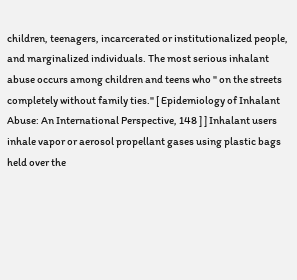children, teenagers, incarcerated or institutionalized people, and marginalized individuals. The most serious inhalant abuse occurs among children and teens who " on the streets completely without family ties." [ Epidemiology of Inhalant Abuse: An International Perspective, 148 ] ] Inhalant users inhale vapor or aerosol propellant gases using plastic bags held over the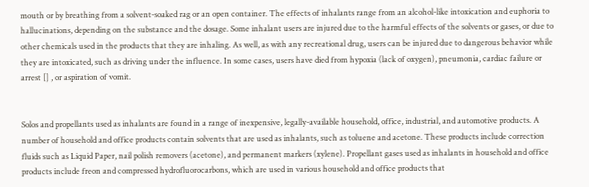mouth or by breathing from a solvent-soaked rag or an open container. The effects of inhalants range from an alcohol-like intoxication and euphoria to hallucinations, depending on the substance and the dosage. Some inhalant users are injured due to the harmful effects of the solvents or gases, or due to other chemicals used in the products that they are inhaling. As well, as with any recreational drug, users can be injured due to dangerous behavior while they are intoxicated, such as driving under the influence. In some cases, users have died from hypoxia (lack of oxygen), pneumonia, cardiac failure or arrest [] , or aspiration of vomit.


Solos and propellants used as inhalants are found in a range of inexpensive, legally-available household, office, industrial, and automotive products. A number of household and office products contain solvents that are used as inhalants, such as toluene and acetone. These products include correction fluids such as Liquid Paper, nail polish removers (acetone), and permanent markers (xylene). Propellant gases used as inhalants in household and office products include freon and compressed hydrofluorocarbons, which are used in various household and office products that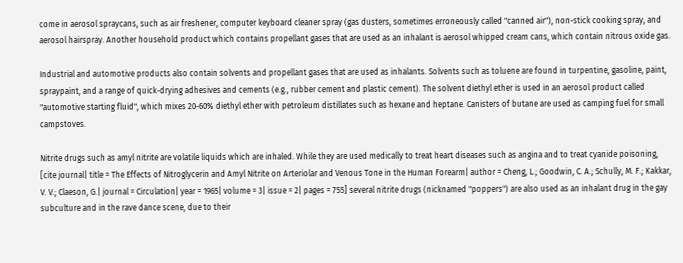come in aerosol spraycans, such as air freshener, computer keyboard cleaner spray (gas dusters, sometimes erroneously called "canned air"), non-stick cooking spray, and aerosol hairspray. Another household product which contains propellant gases that are used as an inhalant is aerosol whipped cream cans, which contain nitrous oxide gas.

Industrial and automotive products also contain solvents and propellant gases that are used as inhalants. Solvents such as toluene are found in turpentine, gasoline, paint, spraypaint, and a range of quick-drying adhesives and cements (e.g., rubber cement and plastic cement). The solvent diethyl ether is used in an aerosol product called "automotive starting fluid", which mixes 20-60% diethyl ether with petroleum distillates such as hexane and heptane. Canisters of butane are used as camping fuel for small campstoves.

Nitrite drugs such as amyl nitrite are volatile liquids which are inhaled. While they are used medically to treat heart diseases such as angina and to treat cyanide poisoning, [cite journal| title = The Effects of Nitroglycerin and Amyl Nitrite on Arteriolar and Venous Tone in the Human Forearm| author = Cheng, L.; Goodwin, C. A.; Schully, M. F.; Kakkar, V. V.; Claeson, G.| journal = Circulation| year = 1965| volume = 3| issue = 2| pages = 755] several nitrite drugs (nicknamed "poppers") are also used as an inhalant drug in the gay subculture and in the rave dance scene, due to their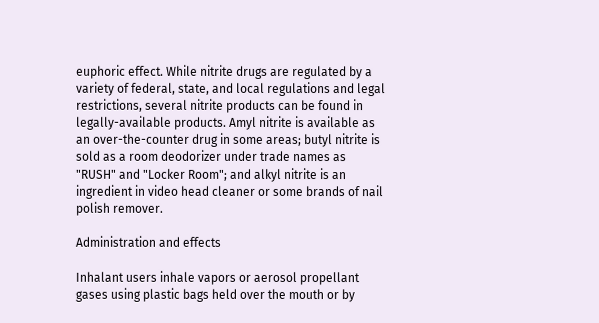euphoric effect. While nitrite drugs are regulated by a variety of federal, state, and local regulations and legal restrictions, several nitrite products can be found in legally-available products. Amyl nitrite is available as an over-the-counter drug in some areas; butyl nitrite is sold as a room deodorizer under trade names as "RUSH" and "Locker Room"; and alkyl nitrite is an ingredient in video head cleaner or some brands of nail polish remover.

Administration and effects

Inhalant users inhale vapors or aerosol propellant gases using plastic bags held over the mouth or by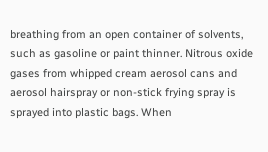breathing from an open container of solvents, such as gasoline or paint thinner. Nitrous oxide gases from whipped cream aerosol cans and aerosol hairspray or non-stick frying spray is sprayed into plastic bags. When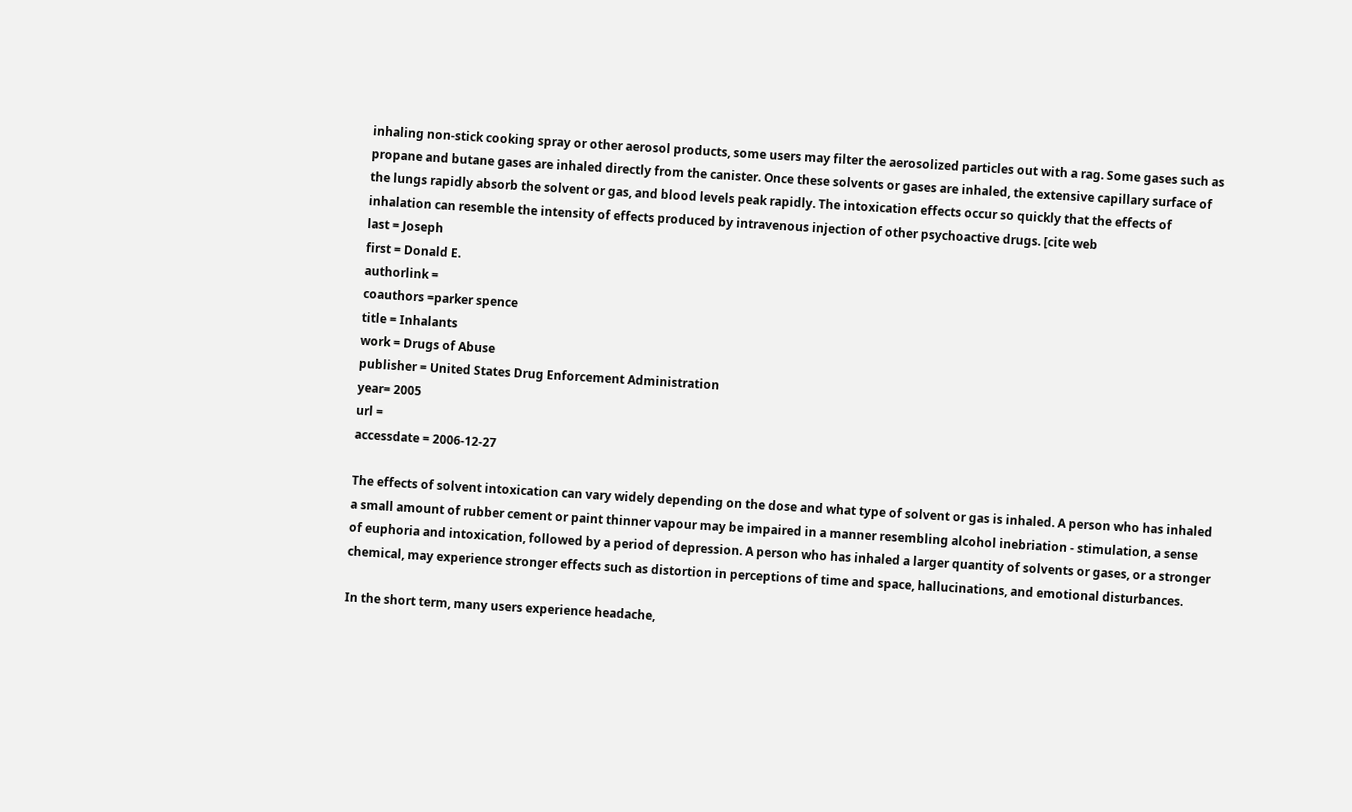inhaling non-stick cooking spray or other aerosol products, some users may filter the aerosolized particles out with a rag. Some gases such as propane and butane gases are inhaled directly from the canister. Once these solvents or gases are inhaled, the extensive capillary surface of the lungs rapidly absorb the solvent or gas, and blood levels peak rapidly. The intoxication effects occur so quickly that the effects of inhalation can resemble the intensity of effects produced by intravenous injection of other psychoactive drugs. [cite web
last = Joseph
first = Donald E.
authorlink =
coauthors =parker spence
title = Inhalants
work = Drugs of Abuse
publisher = United States Drug Enforcement Administration
year= 2005
url =
accessdate = 2006-12-27

The effects of solvent intoxication can vary widely depending on the dose and what type of solvent or gas is inhaled. A person who has inhaled a small amount of rubber cement or paint thinner vapour may be impaired in a manner resembling alcohol inebriation - stimulation, a sense of euphoria and intoxication, followed by a period of depression. A person who has inhaled a larger quantity of solvents or gases, or a stronger chemical, may experience stronger effects such as distortion in perceptions of time and space, hallucinations, and emotional disturbances.

In the short term, many users experience headache,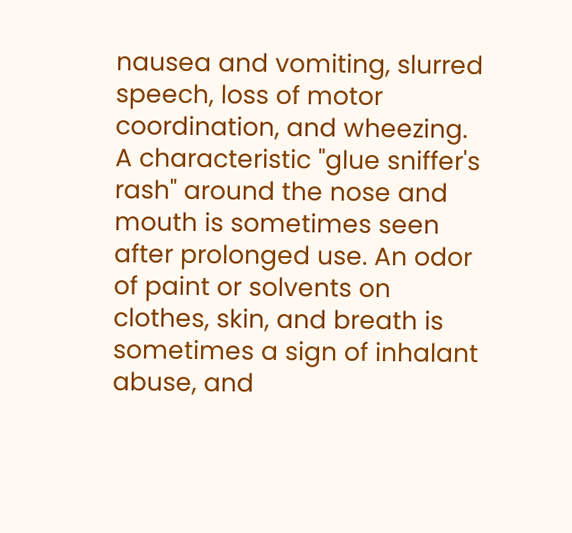nausea and vomiting, slurred speech, loss of motor coordination, and wheezing. A characteristic "glue sniffer's rash" around the nose and mouth is sometimes seen after prolonged use. An odor of paint or solvents on clothes, skin, and breath is sometimes a sign of inhalant abuse, and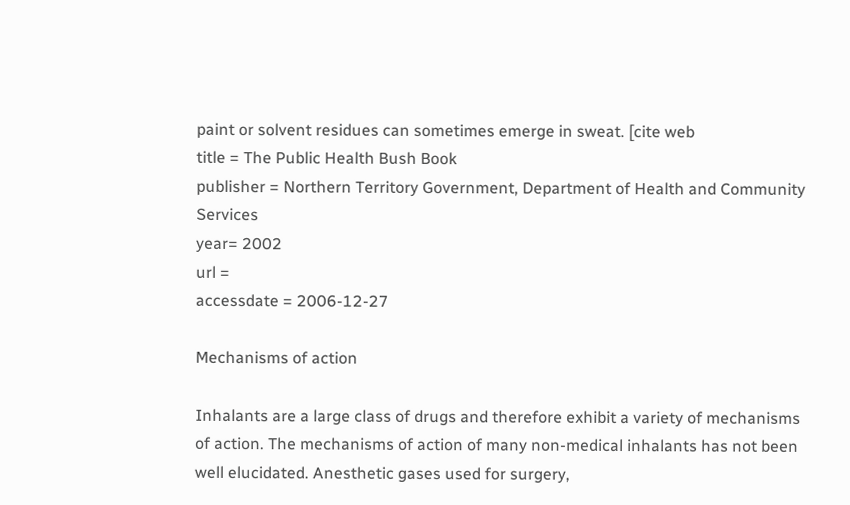paint or solvent residues can sometimes emerge in sweat. [cite web
title = The Public Health Bush Book
publisher = Northern Territory Government, Department of Health and Community Services
year= 2002
url =
accessdate = 2006-12-27

Mechanisms of action

Inhalants are a large class of drugs and therefore exhibit a variety of mechanisms of action. The mechanisms of action of many non-medical inhalants has not been well elucidated. Anesthetic gases used for surgery,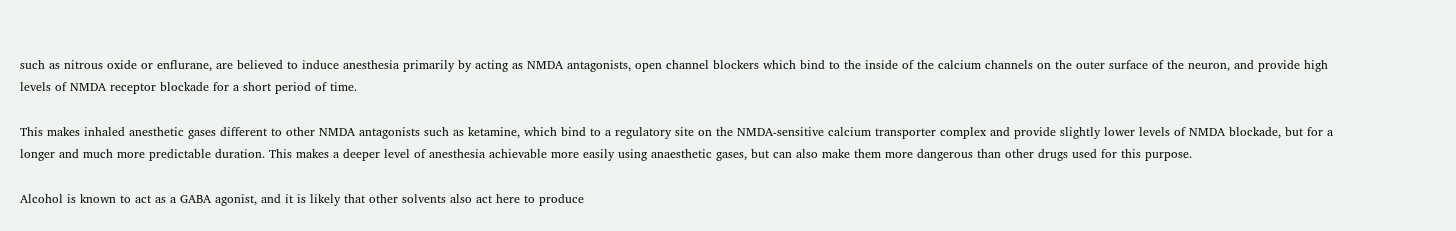such as nitrous oxide or enflurane, are believed to induce anesthesia primarily by acting as NMDA antagonists, open channel blockers which bind to the inside of the calcium channels on the outer surface of the neuron, and provide high levels of NMDA receptor blockade for a short period of time.

This makes inhaled anesthetic gases different to other NMDA antagonists such as ketamine, which bind to a regulatory site on the NMDA-sensitive calcium transporter complex and provide slightly lower levels of NMDA blockade, but for a longer and much more predictable duration. This makes a deeper level of anesthesia achievable more easily using anaesthetic gases, but can also make them more dangerous than other drugs used for this purpose.

Alcohol is known to act as a GABA agonist, and it is likely that other solvents also act here to produce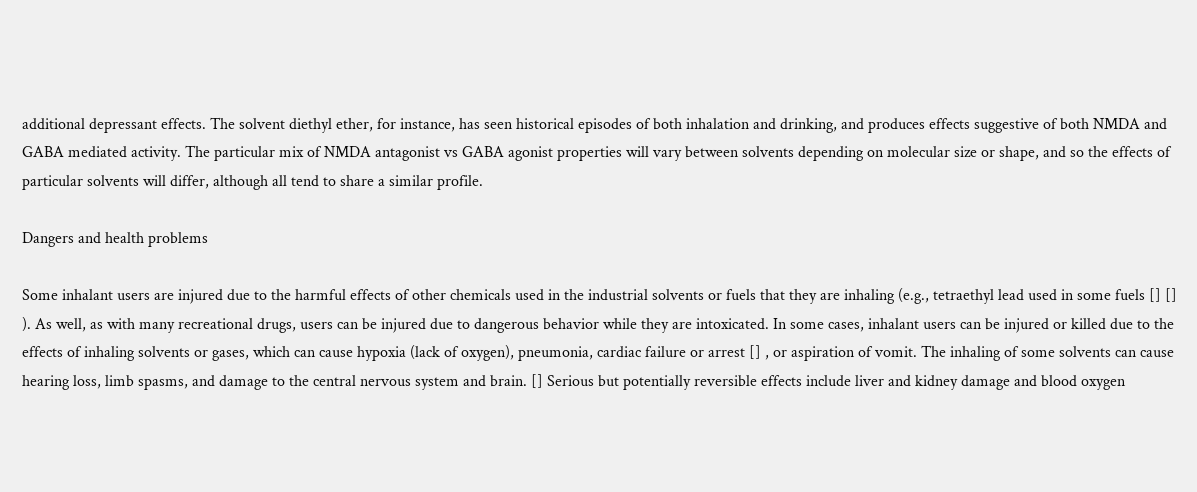additional depressant effects. The solvent diethyl ether, for instance, has seen historical episodes of both inhalation and drinking, and produces effects suggestive of both NMDA and GABA mediated activity. The particular mix of NMDA antagonist vs GABA agonist properties will vary between solvents depending on molecular size or shape, and so the effects of particular solvents will differ, although all tend to share a similar profile.

Dangers and health problems

Some inhalant users are injured due to the harmful effects of other chemicals used in the industrial solvents or fuels that they are inhaling (e.g., tetraethyl lead used in some fuels [] [] ). As well, as with many recreational drugs, users can be injured due to dangerous behavior while they are intoxicated. In some cases, inhalant users can be injured or killed due to the effects of inhaling solvents or gases, which can cause hypoxia (lack of oxygen), pneumonia, cardiac failure or arrest [] , or aspiration of vomit. The inhaling of some solvents can cause hearing loss, limb spasms, and damage to the central nervous system and brain. [] Serious but potentially reversible effects include liver and kidney damage and blood oxygen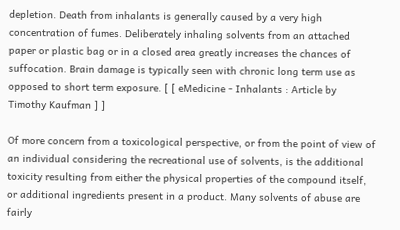depletion. Death from inhalants is generally caused by a very high concentration of fumes. Deliberately inhaling solvents from an attached paper or plastic bag or in a closed area greatly increases the chances of suffocation. Brain damage is typically seen with chronic long term use as opposed to short term exposure. [ [ eMedicine - Inhalants : Article by Timothy Kaufman ] ]

Of more concern from a toxicological perspective, or from the point of view of an individual considering the recreational use of solvents, is the additional toxicity resulting from either the physical properties of the compound itself, or additional ingredients present in a product. Many solvents of abuse are fairly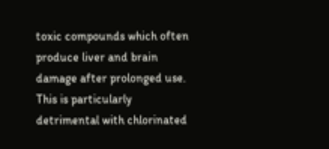toxic compounds which often produce liver and brain damage after prolonged use. This is particularly detrimental with chlorinated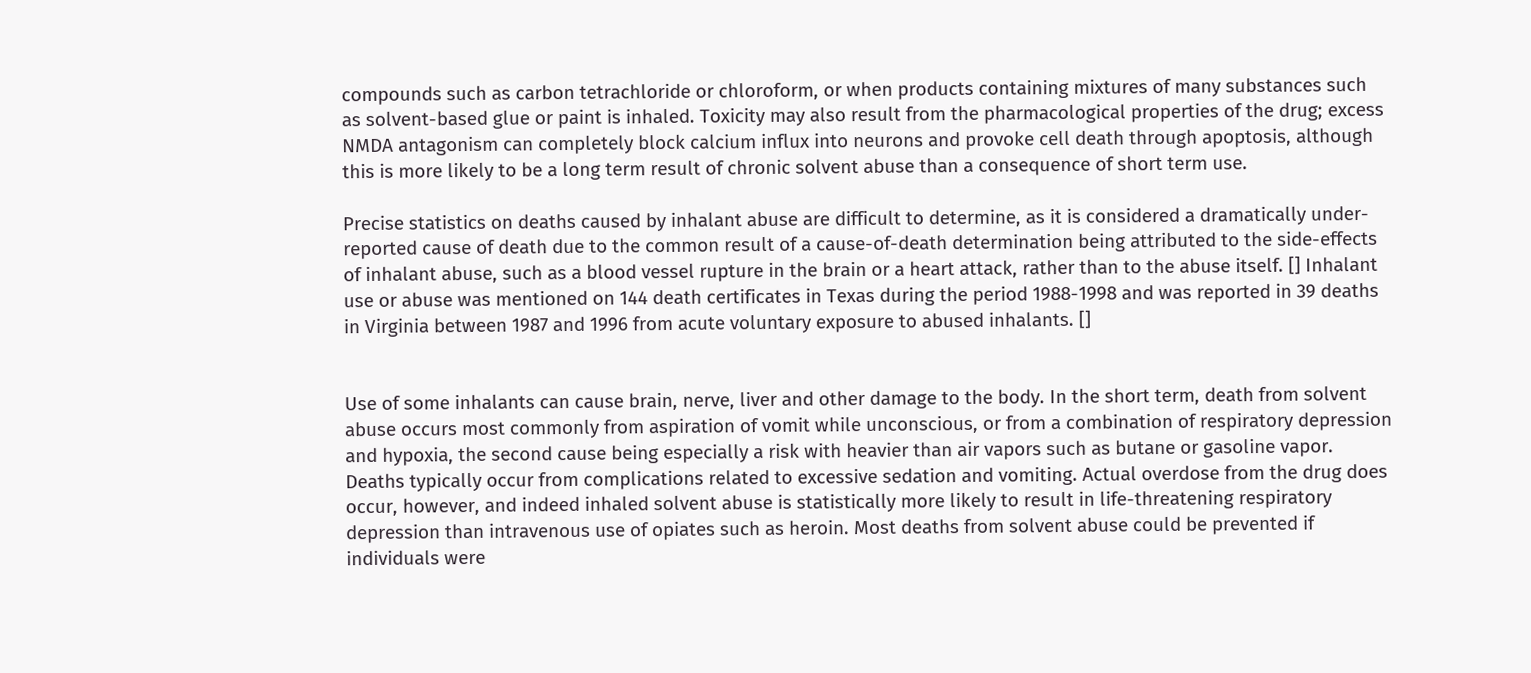compounds such as carbon tetrachloride or chloroform, or when products containing mixtures of many substances such as solvent-based glue or paint is inhaled. Toxicity may also result from the pharmacological properties of the drug; excess NMDA antagonism can completely block calcium influx into neurons and provoke cell death through apoptosis, although this is more likely to be a long term result of chronic solvent abuse than a consequence of short term use.

Precise statistics on deaths caused by inhalant abuse are difficult to determine, as it is considered a dramatically under-reported cause of death due to the common result of a cause-of-death determination being attributed to the side-effects of inhalant abuse, such as a blood vessel rupture in the brain or a heart attack, rather than to the abuse itself. [] Inhalant use or abuse was mentioned on 144 death certificates in Texas during the period 1988-1998 and was reported in 39 deaths in Virginia between 1987 and 1996 from acute voluntary exposure to abused inhalants. []


Use of some inhalants can cause brain, nerve, liver and other damage to the body. In the short term, death from solvent abuse occurs most commonly from aspiration of vomit while unconscious, or from a combination of respiratory depression and hypoxia, the second cause being especially a risk with heavier than air vapors such as butane or gasoline vapor. Deaths typically occur from complications related to excessive sedation and vomiting. Actual overdose from the drug does occur, however, and indeed inhaled solvent abuse is statistically more likely to result in life-threatening respiratory depression than intravenous use of opiates such as heroin. Most deaths from solvent abuse could be prevented if individuals were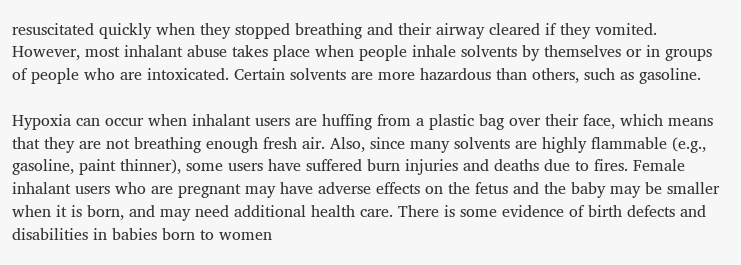resuscitated quickly when they stopped breathing and their airway cleared if they vomited. However, most inhalant abuse takes place when people inhale solvents by themselves or in groups of people who are intoxicated. Certain solvents are more hazardous than others, such as gasoline.

Hypoxia can occur when inhalant users are huffing from a plastic bag over their face, which means that they are not breathing enough fresh air. Also, since many solvents are highly flammable (e.g., gasoline, paint thinner), some users have suffered burn injuries and deaths due to fires. Female inhalant users who are pregnant may have adverse effects on the fetus and the baby may be smaller when it is born, and may need additional health care. There is some evidence of birth defects and disabilities in babies born to women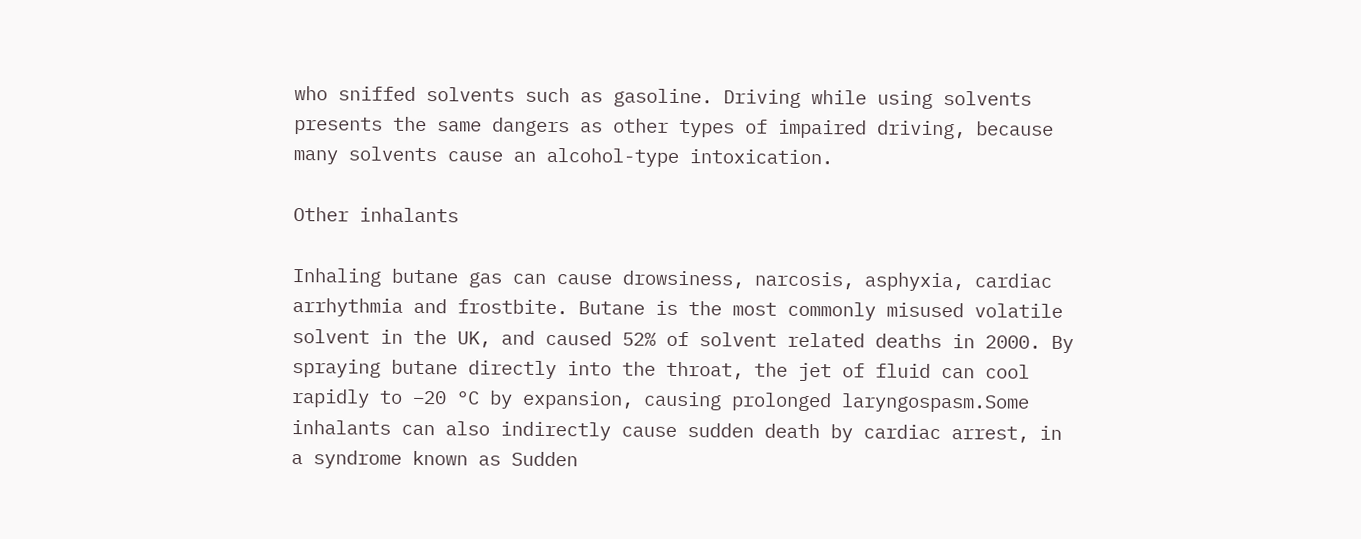who sniffed solvents such as gasoline. Driving while using solvents presents the same dangers as other types of impaired driving, because many solvents cause an alcohol-type intoxication.

Other inhalants

Inhaling butane gas can cause drowsiness, narcosis, asphyxia, cardiac arrhythmia and frostbite. Butane is the most commonly misused volatile solvent in the UK, and caused 52% of solvent related deaths in 2000. By spraying butane directly into the throat, the jet of fluid can cool rapidly to –20 °C by expansion, causing prolonged laryngospasm.Some inhalants can also indirectly cause sudden death by cardiac arrest, in a syndrome known as Sudden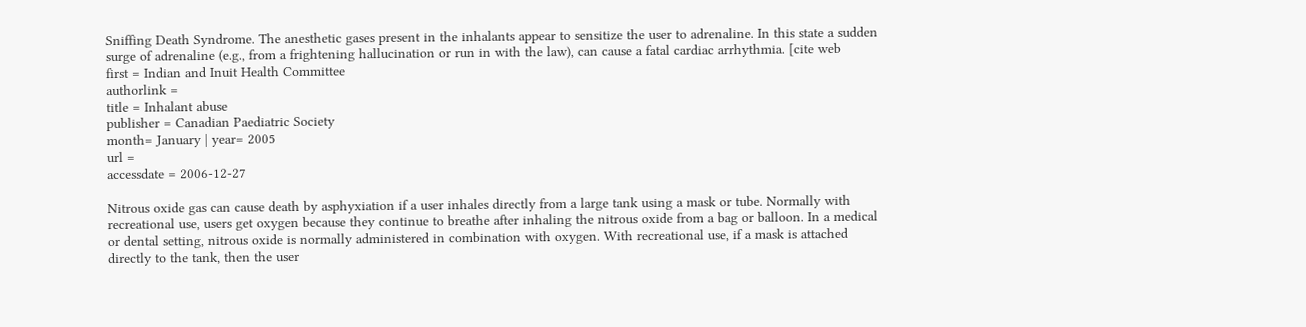Sniffing Death Syndrome. The anesthetic gases present in the inhalants appear to sensitize the user to adrenaline. In this state a sudden surge of adrenaline (e.g., from a frightening hallucination or run in with the law), can cause a fatal cardiac arrhythmia. [cite web
first = Indian and Inuit Health Committee
authorlink =
title = Inhalant abuse
publisher = Canadian Paediatric Society
month= January | year= 2005
url =
accessdate = 2006-12-27

Nitrous oxide gas can cause death by asphyxiation if a user inhales directly from a large tank using a mask or tube. Normally with recreational use, users get oxygen because they continue to breathe after inhaling the nitrous oxide from a bag or balloon. In a medical or dental setting, nitrous oxide is normally administered in combination with oxygen. With recreational use, if a mask is attached directly to the tank, then the user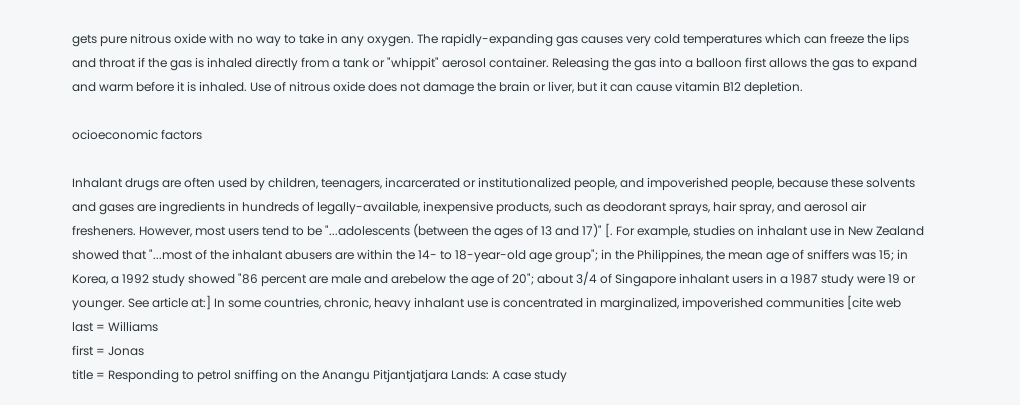gets pure nitrous oxide with no way to take in any oxygen. The rapidly-expanding gas causes very cold temperatures which can freeze the lips and throat if the gas is inhaled directly from a tank or "whippit" aerosol container. Releasing the gas into a balloon first allows the gas to expand and warm before it is inhaled. Use of nitrous oxide does not damage the brain or liver, but it can cause vitamin B12 depletion.

ocioeconomic factors

Inhalant drugs are often used by children, teenagers, incarcerated or institutionalized people, and impoverished people, because these solvents and gases are ingredients in hundreds of legally-available, inexpensive products, such as deodorant sprays, hair spray, and aerosol air fresheners. However, most users tend to be "...adolescents (between the ages of 13 and 17)" [. For example, studies on inhalant use in New Zealand showed that "...most of the inhalant abusers are within the 14- to 18-year-old age group"; in the Philippines, the mean age of sniffers was 15; in Korea, a 1992 study showed "86 percent are male and arebelow the age of 20"; about 3/4 of Singapore inhalant users in a 1987 study were 19 or younger. See article at:] In some countries, chronic, heavy inhalant use is concentrated in marginalized, impoverished communities [cite web
last = Williams
first = Jonas
title = Responding to petrol sniffing on the Anangu Pitjantjatjara Lands: A case study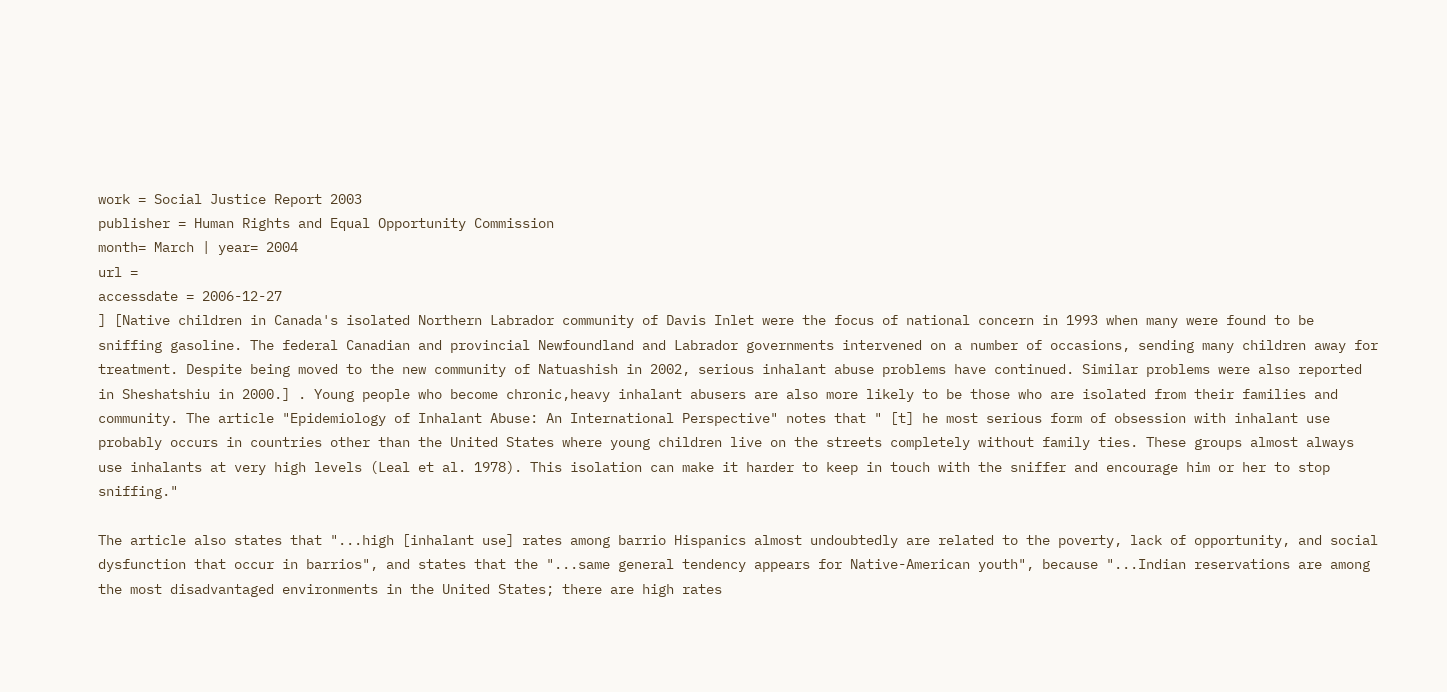work = Social Justice Report 2003
publisher = Human Rights and Equal Opportunity Commission
month= March | year= 2004
url =
accessdate = 2006-12-27
] [Native children in Canada's isolated Northern Labrador community of Davis Inlet were the focus of national concern in 1993 when many were found to be sniffing gasoline. The federal Canadian and provincial Newfoundland and Labrador governments intervened on a number of occasions, sending many children away for treatment. Despite being moved to the new community of Natuashish in 2002, serious inhalant abuse problems have continued. Similar problems were also reported in Sheshatshiu in 2000.] . Young people who become chronic,heavy inhalant abusers are also more likely to be those who are isolated from their families and community. The article "Epidemiology of Inhalant Abuse: An International Perspective" notes that " [t] he most serious form of obsession with inhalant use probably occurs in countries other than the United States where young children live on the streets completely without family ties. These groups almost always use inhalants at very high levels (Leal et al. 1978). This isolation can make it harder to keep in touch with the sniffer and encourage him or her to stop sniffing."

The article also states that "...high [inhalant use] rates among barrio Hispanics almost undoubtedly are related to the poverty, lack of opportunity, and social dysfunction that occur in barrios", and states that the "...same general tendency appears for Native-American youth", because "...Indian reservations are among the most disadvantaged environments in the United States; there are high rates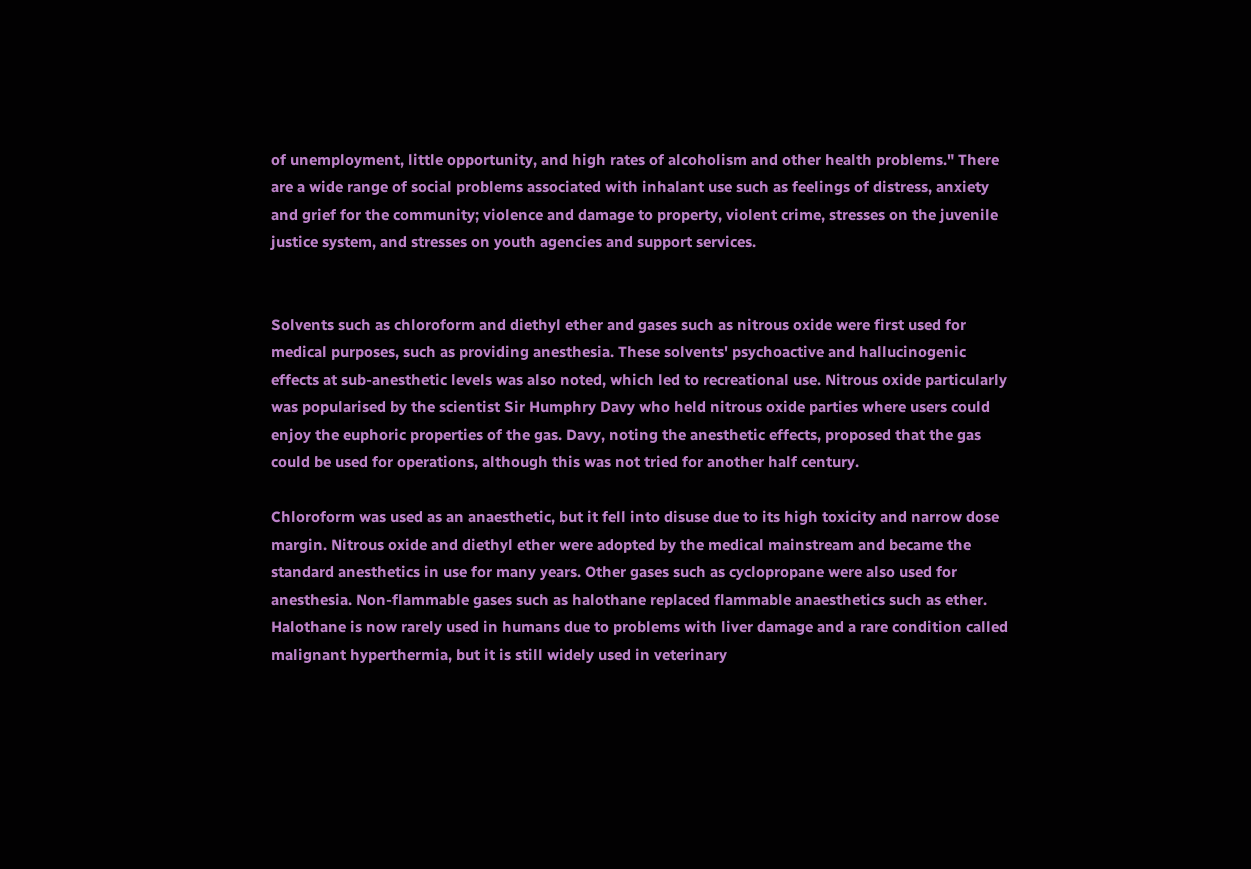of unemployment, little opportunity, and high rates of alcoholism and other health problems." There are a wide range of social problems associated with inhalant use such as feelings of distress, anxiety and grief for the community; violence and damage to property, violent crime, stresses on the juvenile justice system, and stresses on youth agencies and support services.


Solvents such as chloroform and diethyl ether and gases such as nitrous oxide were first used for medical purposes, such as providing anesthesia. These solvents' psychoactive and hallucinogenic effects at sub-anesthetic levels was also noted, which led to recreational use. Nitrous oxide particularly was popularised by the scientist Sir Humphry Davy who held nitrous oxide parties where users could enjoy the euphoric properties of the gas. Davy, noting the anesthetic effects, proposed that the gas could be used for operations, although this was not tried for another half century.

Chloroform was used as an anaesthetic, but it fell into disuse due to its high toxicity and narrow dose margin. Nitrous oxide and diethyl ether were adopted by the medical mainstream and became the standard anesthetics in use for many years. Other gases such as cyclopropane were also used for anesthesia. Non-flammable gases such as halothane replaced flammable anaesthetics such as ether. Halothane is now rarely used in humans due to problems with liver damage and a rare condition called malignant hyperthermia, but it is still widely used in veterinary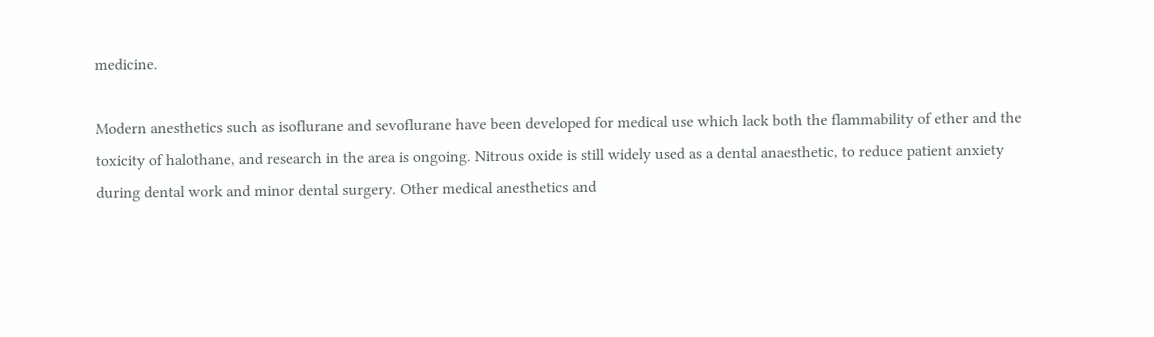medicine.

Modern anesthetics such as isoflurane and sevoflurane have been developed for medical use which lack both the flammability of ether and the toxicity of halothane, and research in the area is ongoing. Nitrous oxide is still widely used as a dental anaesthetic, to reduce patient anxiety during dental work and minor dental surgery. Other medical anesthetics and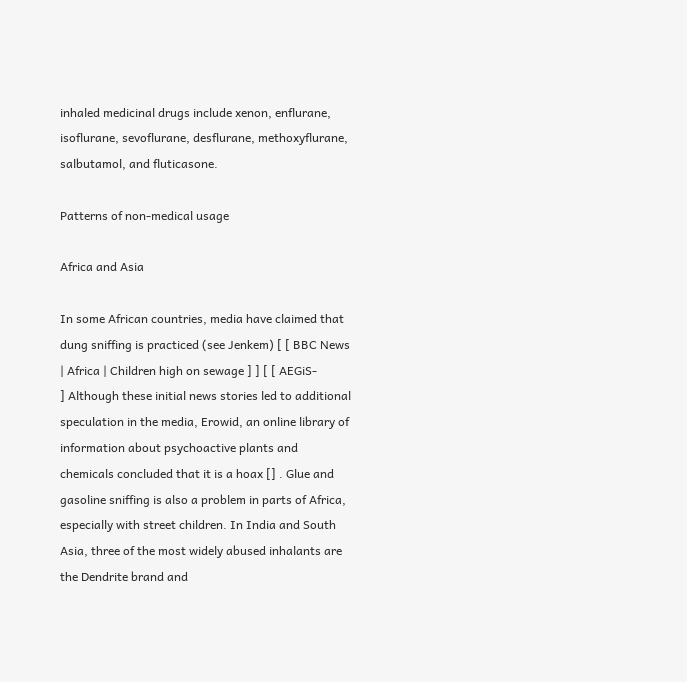inhaled medicinal drugs include xenon, enflurane, isoflurane, sevoflurane, desflurane, methoxyflurane, salbutamol, and fluticasone.

Patterns of non-medical usage

Africa and Asia

In some African countries, media have claimed that dung sniffing is practiced (see Jenkem) [ [ BBC News | Africa | Children high on sewage ] ] [ [ AEGiS-
] Although these initial news stories led to additional speculation in the media, Erowid, an online library of information about psychoactive plants and chemicals concluded that it is a hoax [] . Glue and gasoline sniffing is also a problem in parts of Africa, especially with street children. In India and South Asia, three of the most widely abused inhalants are the Dendrite brand and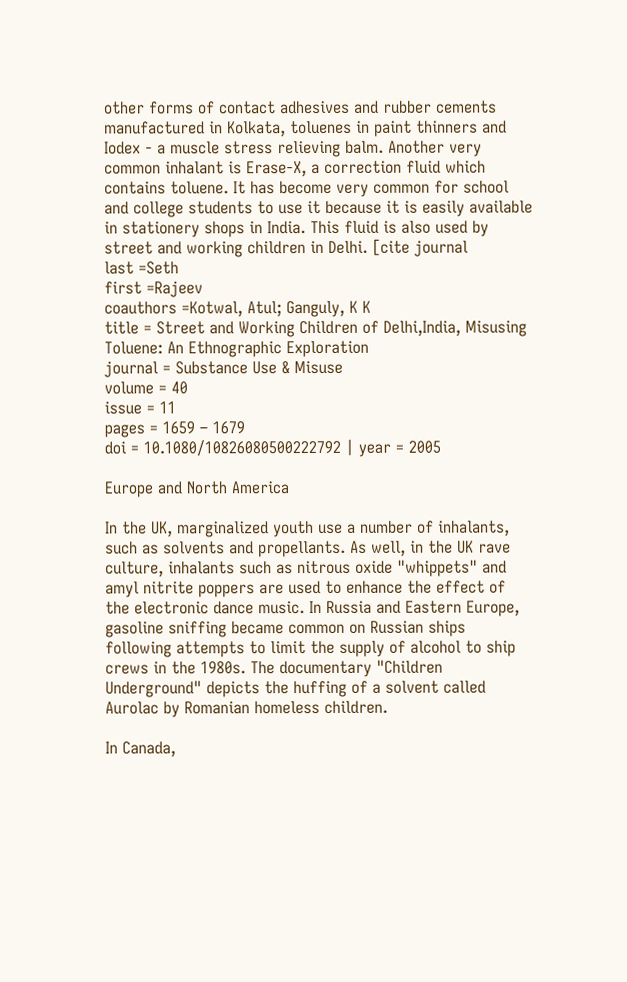other forms of contact adhesives and rubber cements manufactured in Kolkata, toluenes in paint thinners and Iodex - a muscle stress relieving balm. Another very common inhalant is Erase-X, a correction fluid which contains toluene. It has become very common for school and college students to use it because it is easily available in stationery shops in India. This fluid is also used by street and working children in Delhi. [cite journal
last =Seth
first =Rajeev
coauthors =Kotwal, Atul; Ganguly, K K
title = Street and Working Children of Delhi,India, Misusing Toluene: An Ethnographic Exploration
journal = Substance Use & Misuse
volume = 40
issue = 11
pages = 1659 – 1679
doi = 10.1080/10826080500222792 | year = 2005

Europe and North America

In the UK, marginalized youth use a number of inhalants, such as solvents and propellants. As well, in the UK rave culture, inhalants such as nitrous oxide "whippets" and amyl nitrite poppers are used to enhance the effect of the electronic dance music. In Russia and Eastern Europe, gasoline sniffing became common on Russian ships following attempts to limit the supply of alcohol to ship crews in the 1980s. The documentary "Children Underground" depicts the huffing of a solvent called Aurolac by Romanian homeless children.

In Canada,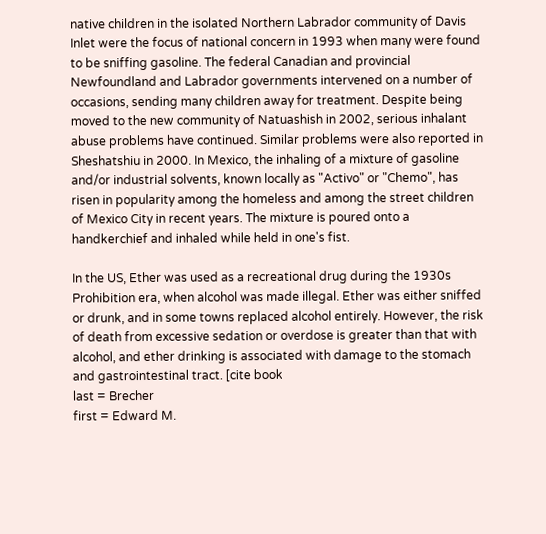native children in the isolated Northern Labrador community of Davis Inlet were the focus of national concern in 1993 when many were found to be sniffing gasoline. The federal Canadian and provincial Newfoundland and Labrador governments intervened on a number of occasions, sending many children away for treatment. Despite being moved to the new community of Natuashish in 2002, serious inhalant abuse problems have continued. Similar problems were also reported in Sheshatshiu in 2000. In Mexico, the inhaling of a mixture of gasoline and/or industrial solvents, known locally as "Activo" or "Chemo", has risen in popularity among the homeless and among the street children of Mexico City in recent years. The mixture is poured onto a handkerchief and inhaled while held in one's fist.

In the US, Ether was used as a recreational drug during the 1930s Prohibition era, when alcohol was made illegal. Ether was either sniffed or drunk, and in some towns replaced alcohol entirely. However, the risk of death from excessive sedation or overdose is greater than that with alcohol, and ether drinking is associated with damage to the stomach and gastrointestinal tract. [cite book
last = Brecher
first = Edward M.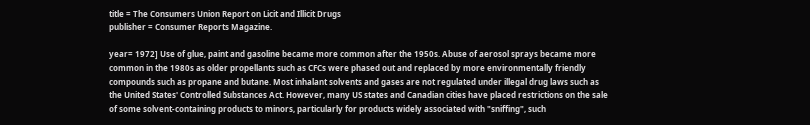title = The Consumers Union Report on Licit and Illicit Drugs
publisher = Consumer Reports Magazine.

year= 1972] Use of glue, paint and gasoline became more common after the 1950s. Abuse of aerosol sprays became more common in the 1980s as older propellants such as CFCs were phased out and replaced by more environmentally friendly compounds such as propane and butane. Most inhalant solvents and gases are not regulated under illegal drug laws such as the United States' Controlled Substances Act. However, many US states and Canadian cities have placed restrictions on the sale of some solvent-containing products to minors, particularly for products widely associated with "sniffing", such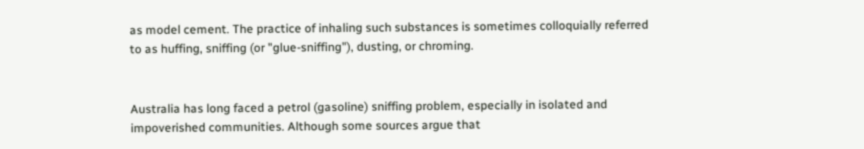as model cement. The practice of inhaling such substances is sometimes colloquially referred to as huffing, sniffing (or "glue-sniffing"), dusting, or chroming.


Australia has long faced a petrol (gasoline) sniffing problem, especially in isolated and impoverished communities. Although some sources argue that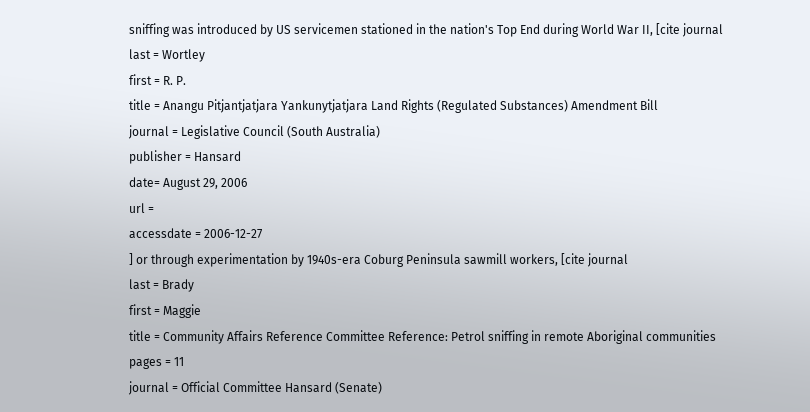sniffing was introduced by US servicemen stationed in the nation's Top End during World War II, [cite journal
last = Wortley
first = R. P.
title = Anangu Pitjantjatjara Yankunytjatjara Land Rights (Regulated Substances) Amendment Bill
journal = Legislative Council (South Australia)
publisher = Hansard
date= August 29, 2006
url =
accessdate = 2006-12-27
] or through experimentation by 1940s-era Coburg Peninsula sawmill workers, [cite journal
last = Brady
first = Maggie
title = Community Affairs Reference Committee Reference: Petrol sniffing in remote Aboriginal communities
pages = 11
journal = Official Committee Hansard (Senate)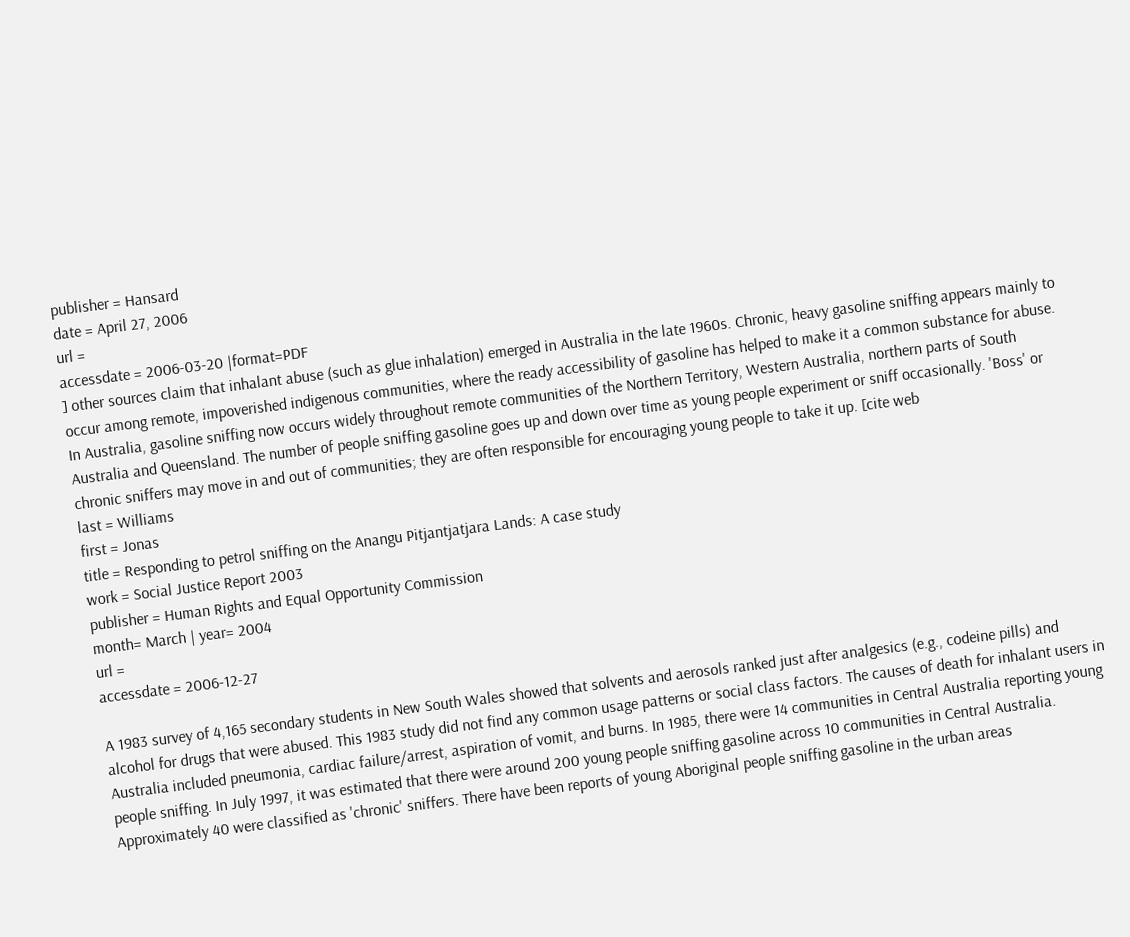publisher = Hansard
date = April 27, 2006
url =
accessdate = 2006-03-20 |format=PDF
] other sources claim that inhalant abuse (such as glue inhalation) emerged in Australia in the late 1960s. Chronic, heavy gasoline sniffing appears mainly to occur among remote, impoverished indigenous communities, where the ready accessibility of gasoline has helped to make it a common substance for abuse. In Australia, gasoline sniffing now occurs widely throughout remote communities of the Northern Territory, Western Australia, northern parts of South Australia and Queensland. The number of people sniffing gasoline goes up and down over time as young people experiment or sniff occasionally. 'Boss' or chronic sniffers may move in and out of communities; they are often responsible for encouraging young people to take it up. [cite web
last = Williams
first = Jonas
title = Responding to petrol sniffing on the Anangu Pitjantjatjara Lands: A case study
work = Social Justice Report 2003
publisher = Human Rights and Equal Opportunity Commission
month= March | year= 2004
url =
accessdate = 2006-12-27

A 1983 survey of 4,165 secondary students in New South Wales showed that solvents and aerosols ranked just after analgesics (e.g., codeine pills) and alcohol for drugs that were abused. This 1983 study did not find any common usage patterns or social class factors. The causes of death for inhalant users in Australia included pneumonia, cardiac failure/arrest, aspiration of vomit, and burns. In 1985, there were 14 communities in Central Australia reporting young people sniffing. In July 1997, it was estimated that there were around 200 young people sniffing gasoline across 10 communities in Central Australia. Approximately 40 were classified as 'chronic' sniffers. There have been reports of young Aboriginal people sniffing gasoline in the urban areas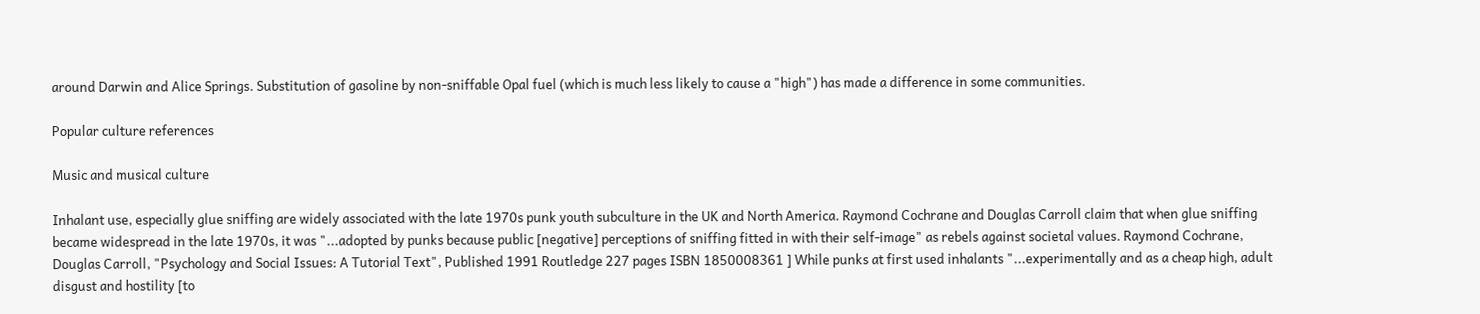around Darwin and Alice Springs. Substitution of gasoline by non-sniffable Opal fuel (which is much less likely to cause a "high") has made a difference in some communities.

Popular culture references

Music and musical culture

Inhalant use, especially glue sniffing are widely associated with the late 1970s punk youth subculture in the UK and North America. Raymond Cochrane and Douglas Carroll claim that when glue sniffing became widespread in the late 1970s, it was "...adopted by punks because public [negative] perceptions of sniffing fitted in with their self-image" as rebels against societal values. Raymond Cochrane, Douglas Carroll, "Psychology and Social Issues: A Tutorial Text", Published 1991 Routledge 227 pages ISBN 1850008361 ] While punks at first used inhalants "...experimentally and as a cheap high, adult disgust and hostility [to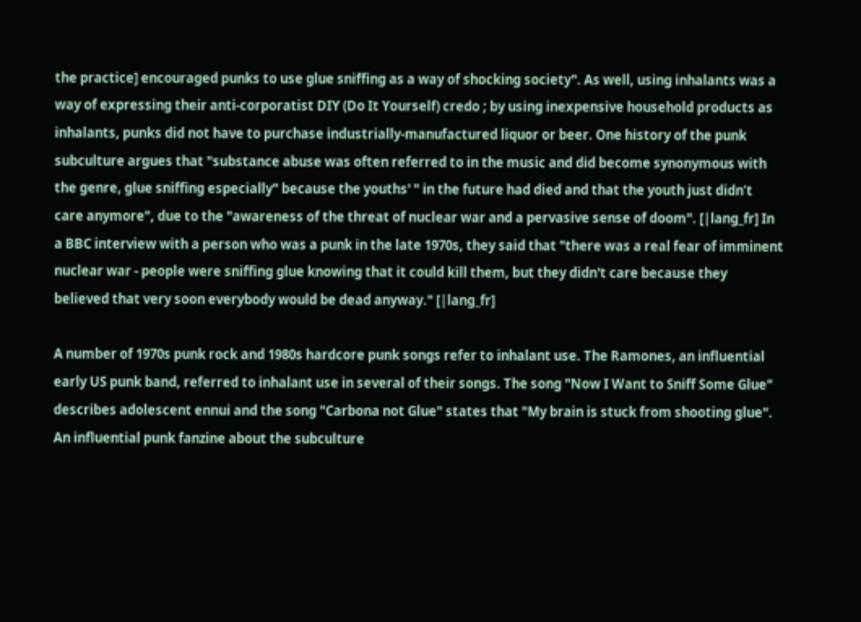the practice] encouraged punks to use glue sniffing as a way of shocking society". As well, using inhalants was a way of expressing their anti-corporatist DIY (Do It Yourself) credo ; by using inexpensive household products as inhalants, punks did not have to purchase industrially-manufactured liquor or beer. One history of the punk subculture argues that "substance abuse was often referred to in the music and did become synonymous with the genre, glue sniffing especially" because the youths' " in the future had died and that the youth just didn’t care anymore", due to the "awareness of the threat of nuclear war and a pervasive sense of doom". [|lang_fr] In a BBC interview with a person who was a punk in the late 1970s, they said that "there was a real fear of imminent nuclear war - people were sniffing glue knowing that it could kill them, but they didn't care because they believed that very soon everybody would be dead anyway." [|lang_fr]

A number of 1970s punk rock and 1980s hardcore punk songs refer to inhalant use. The Ramones, an influential early US punk band, referred to inhalant use in several of their songs. The song "Now I Want to Sniff Some Glue" describes adolescent ennui and the song "Carbona not Glue" states that "My brain is stuck from shooting glue". An influential punk fanzine about the subculture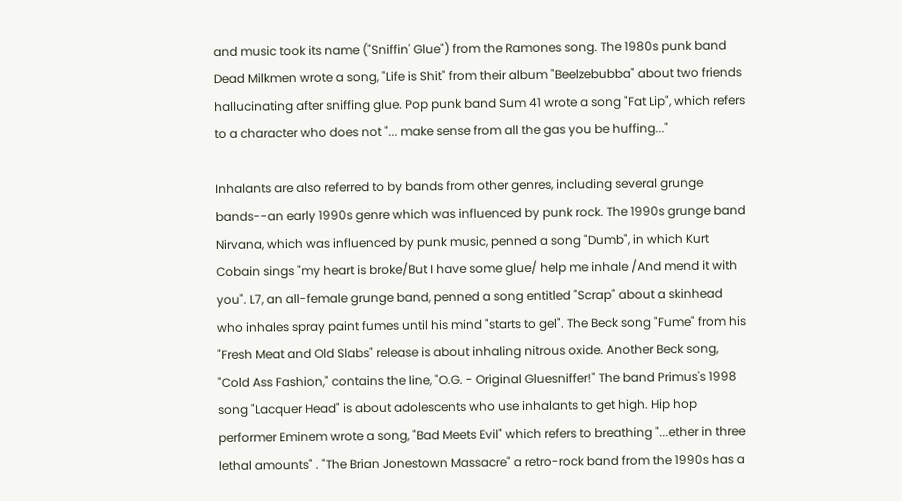and music took its name ("Sniffin' Glue") from the Ramones song. The 1980s punk band Dead Milkmen wrote a song, "Life is Shit" from their album "Beelzebubba" about two friends hallucinating after sniffing glue. Pop punk band Sum 41 wrote a song "Fat Lip", which refers to a character who does not "... make sense from all the gas you be huffing..."

Inhalants are also referred to by bands from other genres, including several grunge bands--an early 1990s genre which was influenced by punk rock. The 1990s grunge band Nirvana, which was influenced by punk music, penned a song "Dumb", in which Kurt Cobain sings "my heart is broke/But I have some glue/ help me inhale /And mend it with you". L7, an all-female grunge band, penned a song entitled "Scrap" about a skinhead who inhales spray paint fumes until his mind "starts to gel". The Beck song "Fume" from his "Fresh Meat and Old Slabs" release is about inhaling nitrous oxide. Another Beck song, "Cold Ass Fashion," contains the line, "O.G. - Original Gluesniffer!" The band Primus's 1998 song "Lacquer Head" is about adolescents who use inhalants to get high. Hip hop performer Eminem wrote a song, "Bad Meets Evil" which refers to breathing "...ether in three lethal amounts" . "The Brian Jonestown Massacre" a retro-rock band from the 1990s has a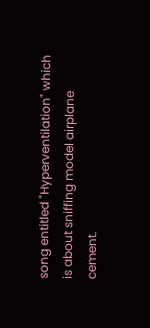song entitled "Hyperventilation" which is about sniffing model airplane cement.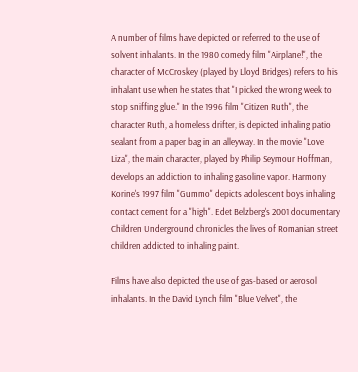A number of films have depicted or referred to the use of solvent inhalants. In the 1980 comedy film "Airplane!", the character of McCroskey (played by Lloyd Bridges) refers to his inhalant use when he states that "I picked the wrong week to stop sniffing glue." In the 1996 film "Citizen Ruth", the character Ruth, a homeless drifter, is depicted inhaling patio sealant from a paper bag in an alleyway. In the movie "Love Liza", the main character, played by Philip Seymour Hoffman, develops an addiction to inhaling gasoline vapor. Harmony Korine's 1997 film "Gummo" depicts adolescent boys inhaling contact cement for a "high". Edet Belzberg's 2001 documentary Children Underground chronicles the lives of Romanian street children addicted to inhaling paint.

Films have also depicted the use of gas-based or aerosol inhalants. In the David Lynch film "Blue Velvet", the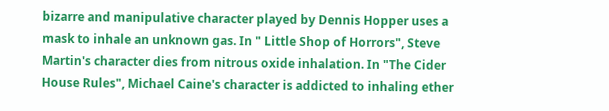bizarre and manipulative character played by Dennis Hopper uses a mask to inhale an unknown gas. In " Little Shop of Horrors", Steve Martin's character dies from nitrous oxide inhalation. In "The Cider House Rules", Michael Caine's character is addicted to inhaling ether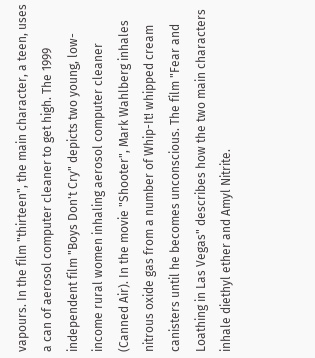vapours. In the film "thirteen", the main character, a teen, uses a can of aerosol computer cleaner to get high. The 1999 independent film "Boys Don't Cry" depicts two young, low-income rural women inhaling aerosol computer cleaner (Canned Air). In the movie "Shooter", Mark Wahlberg inhales nitrous oxide gas from a number of Whip-It! whipped cream canisters until he becomes unconscious. The film "Fear and Loathing in Las Vegas" describes how the two main characters inhale diethyl ether and Amyl Nitrite.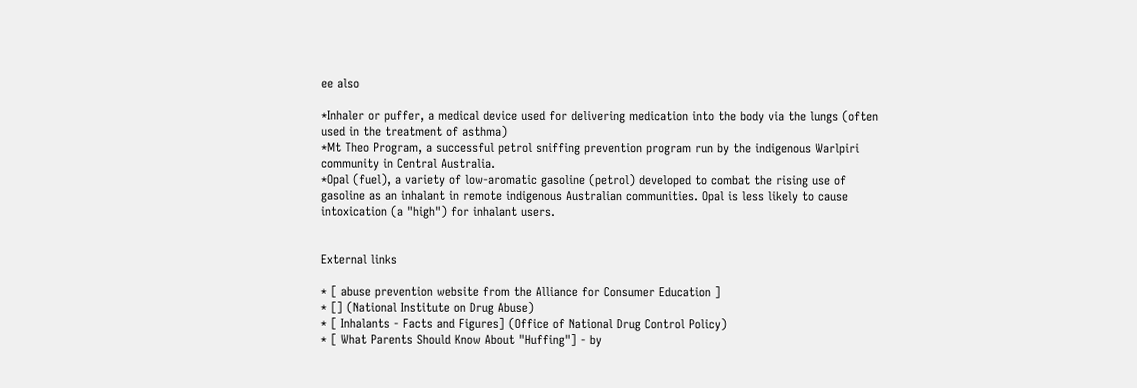ee also

*Inhaler or puffer, a medical device used for delivering medication into the body via the lungs (often used in the treatment of asthma)
*Mt Theo Program, a successful petrol sniffing prevention program run by the indigenous Warlpiri community in Central Australia.
*Opal (fuel), a variety of low-aromatic gasoline (petrol) developed to combat the rising use of gasoline as an inhalant in remote indigenous Australian communities. Opal is less likely to cause intoxication (a "high") for inhalant users.


External links

* [ abuse prevention website from the Alliance for Consumer Education ]
* [] (National Institute on Drug Abuse)
* [ Inhalants - Facts and Figures] (Office of National Drug Control Policy)
* [ What Parents Should Know About "Huffing"] - by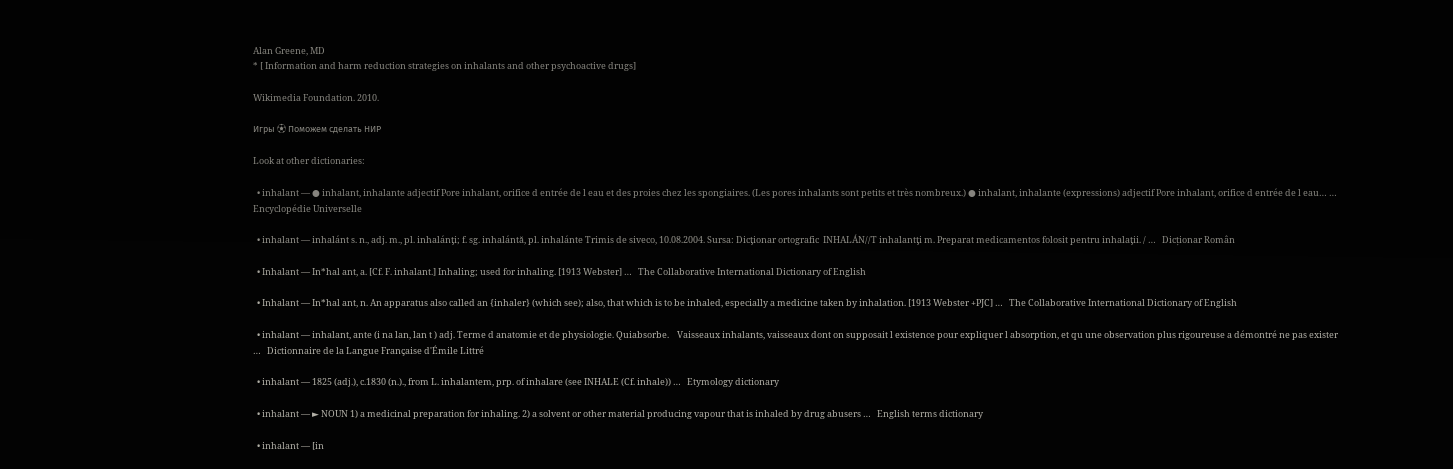Alan Greene, MD
* [ Information and harm reduction strategies on inhalants and other psychoactive drugs]

Wikimedia Foundation. 2010.

Игры ⚽ Поможем сделать НИР

Look at other dictionaries:

  • inhalant — ● inhalant, inhalante adjectif Pore inhalant, orifice d entrée de l eau et des proies chez les spongiaires. (Les pores inhalants sont petits et très nombreux.) ● inhalant, inhalante (expressions) adjectif Pore inhalant, orifice d entrée de l eau… …   Encyclopédie Universelle

  • inhalant — inhalánt s. n., adj. m., pl. inhalánţi; f. sg. inhalántă, pl. inhalánte Trimis de siveco, 10.08.2004. Sursa: Dicţionar ortografic  INHALÁN//T inhalantţi m. Preparat medicamentos folosit pentru inhalaţii. / …   Dicționar Român

  • Inhalant — In*hal ant, a. [Cf. F. inhalant.] Inhaling; used for inhaling. [1913 Webster] …   The Collaborative International Dictionary of English

  • Inhalant — In*hal ant, n. An apparatus also called an {inhaler} (which see); also, that which is to be inhaled, especially a medicine taken by inhalation. [1913 Webster +PJC] …   The Collaborative International Dictionary of English

  • inhalant — inhalant, ante (i na lan, lan t ) adj. Terme d anatomie et de physiologie. Quiabsorbe.    Vaisseaux inhalants, vaisseaux dont on supposait l existence pour expliquer l absorption, et qu une observation plus rigoureuse a démontré ne pas exister …   Dictionnaire de la Langue Française d'Émile Littré

  • inhalant — 1825 (adj.), c.1830 (n.)., from L. inhalantem, prp. of inhalare (see INHALE (Cf. inhale)) …   Etymology dictionary

  • inhalant — ► NOUN 1) a medicinal preparation for inhaling. 2) a solvent or other material producing vapour that is inhaled by drug abusers …   English terms dictionary

  • inhalant — [in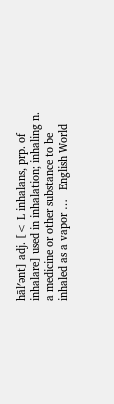hāl′ənt] adj. [< L inhalans, prp. of inhalare] used in inhalation; inhaling n. a medicine or other substance to be inhaled as a vapor …   English World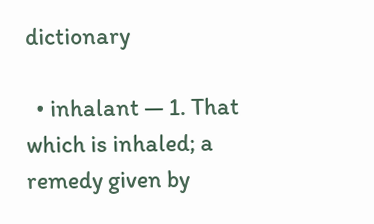dictionary

  • inhalant — 1. That which is inhaled; a remedy given by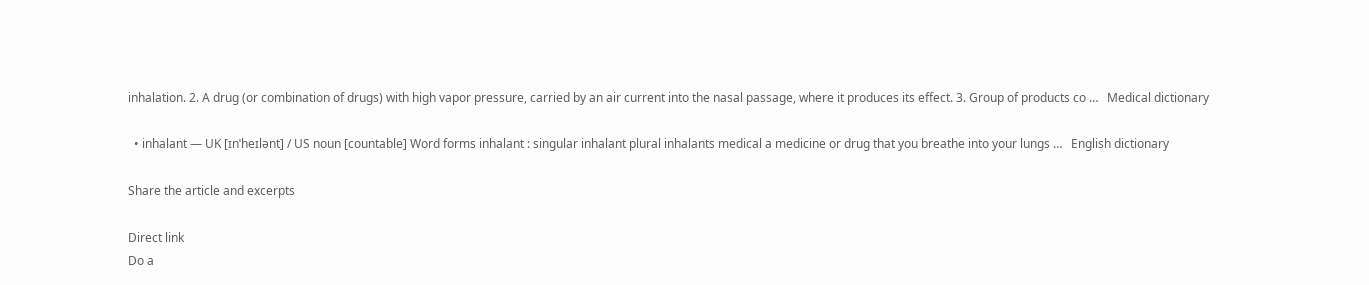inhalation. 2. A drug (or combination of drugs) with high vapor pressure, carried by an air current into the nasal passage, where it produces its effect. 3. Group of products co …   Medical dictionary

  • inhalant — UK [ɪnˈheɪlənt] / US noun [countable] Word forms inhalant : singular inhalant plural inhalants medical a medicine or drug that you breathe into your lungs …   English dictionary

Share the article and excerpts

Direct link
Do a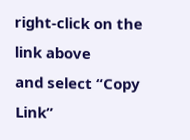right-click on the link above
and select “Copy Link”